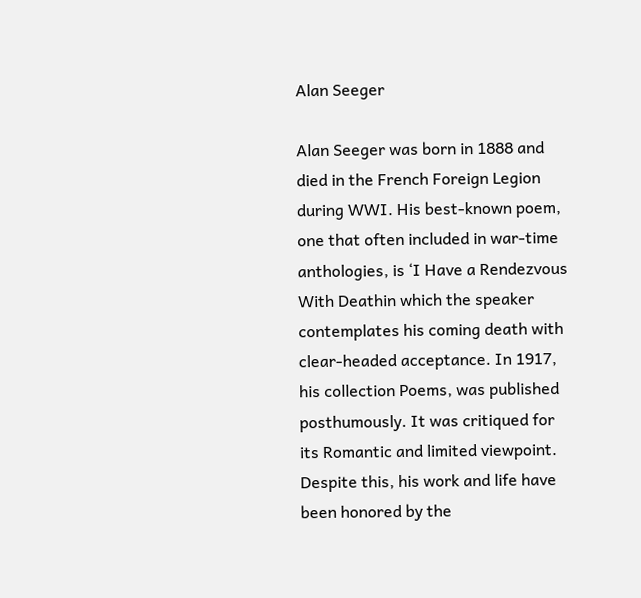Alan Seeger

Alan Seeger was born in 1888 and died in the French Foreign Legion during WWI. His best-known poem, one that often included in war-time anthologies, is ‘I Have a Rendezvous With Deathin which the speaker contemplates his coming death with clear-headed acceptance. In 1917, his collection Poems, was published posthumously. It was critiqued for its Romantic and limited viewpoint. Despite this, his work and life have been honored by the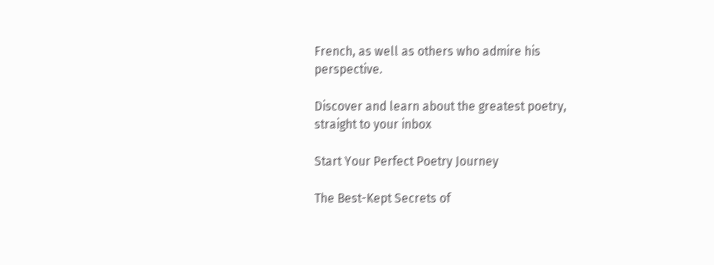French, as well as others who admire his perspective.

Discover and learn about the greatest poetry, straight to your inbox

Start Your Perfect Poetry Journey

The Best-Kept Secrets of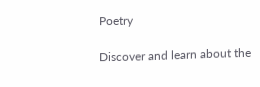Poetry

Discover and learn about the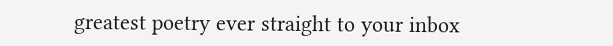greatest poetry ever straight to your inbox